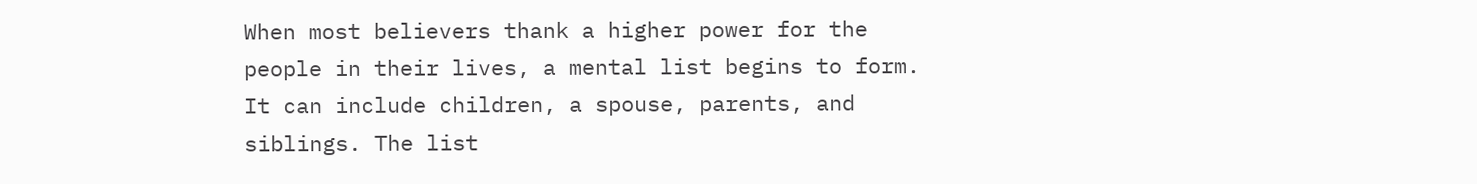When most believers thank a higher power for the people in their lives, a mental list begins to form. It can include children, a spouse, parents, and siblings. The list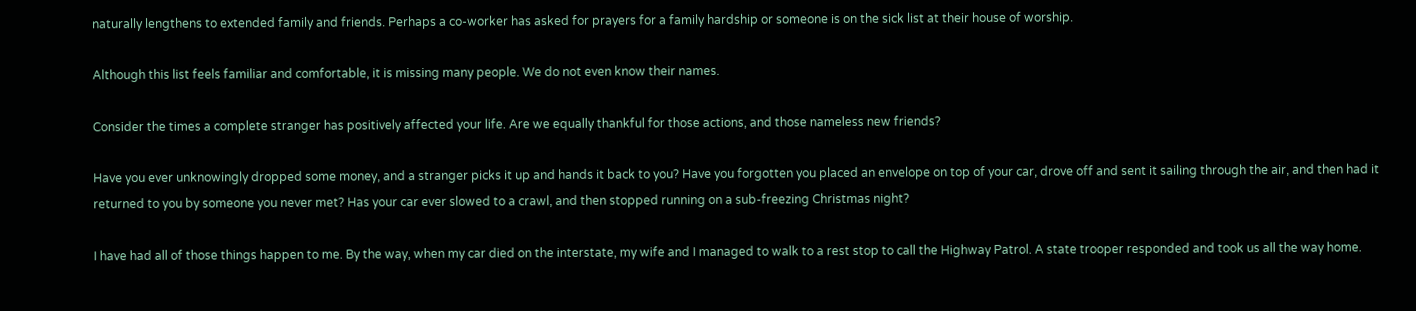naturally lengthens to extended family and friends. Perhaps a co-worker has asked for prayers for a family hardship or someone is on the sick list at their house of worship.

Although this list feels familiar and comfortable, it is missing many people. We do not even know their names.

Consider the times a complete stranger has positively affected your life. Are we equally thankful for those actions, and those nameless new friends?

Have you ever unknowingly dropped some money, and a stranger picks it up and hands it back to you? Have you forgotten you placed an envelope on top of your car, drove off and sent it sailing through the air, and then had it returned to you by someone you never met? Has your car ever slowed to a crawl, and then stopped running on a sub-freezing Christmas night?

I have had all of those things happen to me. By the way, when my car died on the interstate, my wife and I managed to walk to a rest stop to call the Highway Patrol. A state trooper responded and took us all the way home.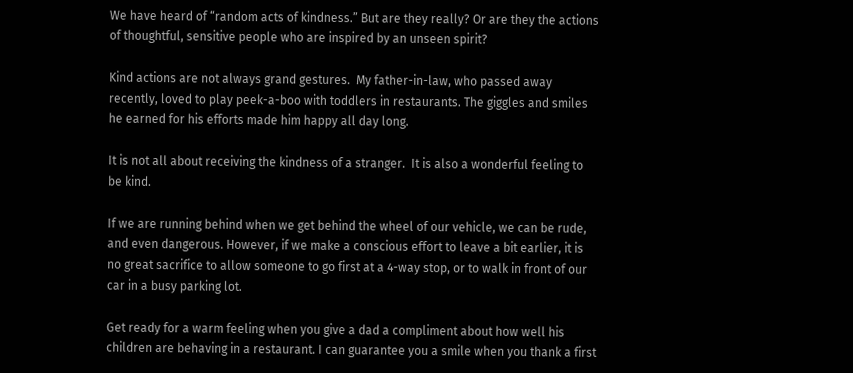We have heard of “random acts of kindness.” But are they really? Or are they the actions of thoughtful, sensitive people who are inspired by an unseen spirit?

Kind actions are not always grand gestures.  My father-in-law, who passed away recently, loved to play peek-a-boo with toddlers in restaurants. The giggles and smiles he earned for his efforts made him happy all day long.

It is not all about receiving the kindness of a stranger.  It is also a wonderful feeling to be kind.

If we are running behind when we get behind the wheel of our vehicle, we can be rude, and even dangerous. However, if we make a conscious effort to leave a bit earlier, it is no great sacrifice to allow someone to go first at a 4-way stop, or to walk in front of our car in a busy parking lot.

Get ready for a warm feeling when you give a dad a compliment about how well his children are behaving in a restaurant. I can guarantee you a smile when you thank a first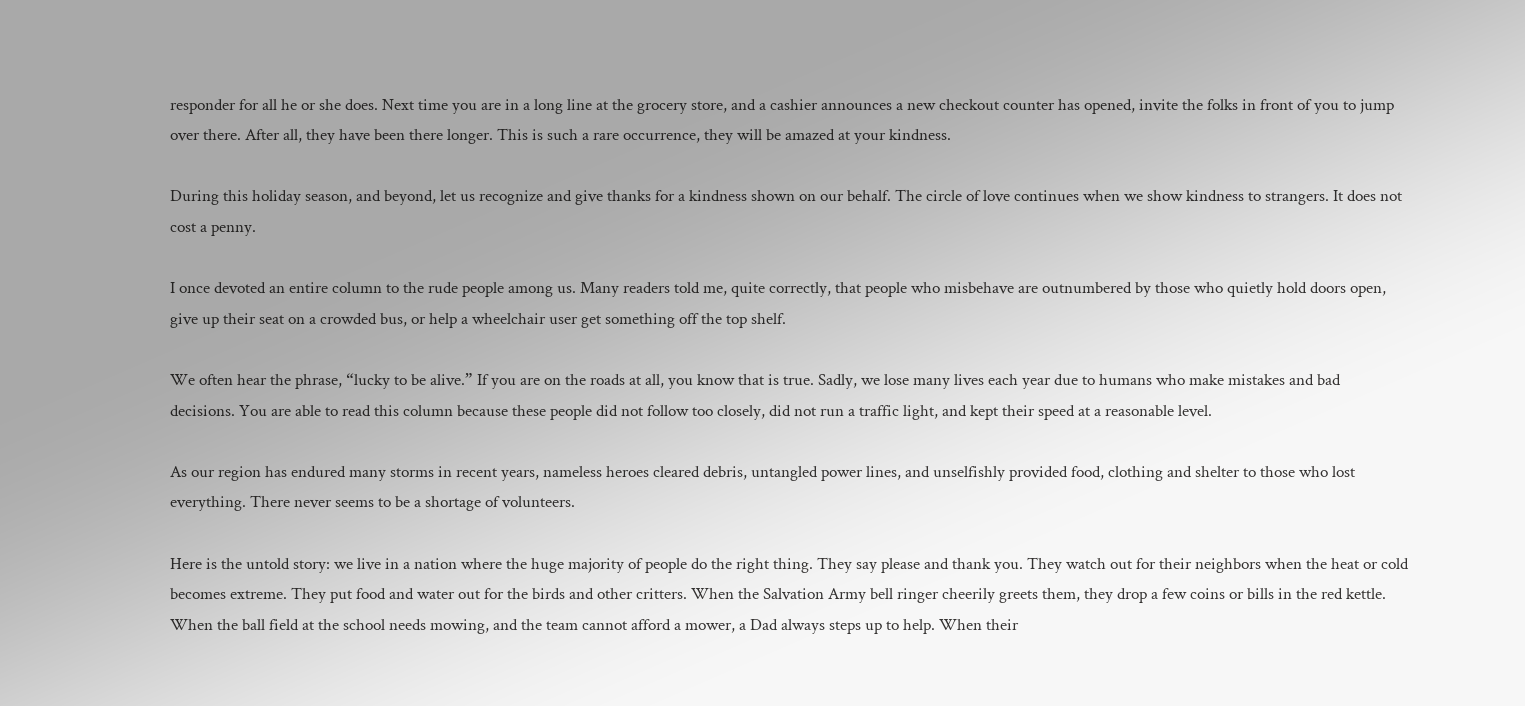responder for all he or she does. Next time you are in a long line at the grocery store, and a cashier announces a new checkout counter has opened, invite the folks in front of you to jump over there. After all, they have been there longer. This is such a rare occurrence, they will be amazed at your kindness.

During this holiday season, and beyond, let us recognize and give thanks for a kindness shown on our behalf. The circle of love continues when we show kindness to strangers. It does not cost a penny.

I once devoted an entire column to the rude people among us. Many readers told me, quite correctly, that people who misbehave are outnumbered by those who quietly hold doors open, give up their seat on a crowded bus, or help a wheelchair user get something off the top shelf.

We often hear the phrase, “lucky to be alive.” If you are on the roads at all, you know that is true. Sadly, we lose many lives each year due to humans who make mistakes and bad decisions. You are able to read this column because these people did not follow too closely, did not run a traffic light, and kept their speed at a reasonable level.

As our region has endured many storms in recent years, nameless heroes cleared debris, untangled power lines, and unselfishly provided food, clothing and shelter to those who lost everything. There never seems to be a shortage of volunteers.

Here is the untold story: we live in a nation where the huge majority of people do the right thing. They say please and thank you. They watch out for their neighbors when the heat or cold becomes extreme. They put food and water out for the birds and other critters. When the Salvation Army bell ringer cheerily greets them, they drop a few coins or bills in the red kettle. When the ball field at the school needs mowing, and the team cannot afford a mower, a Dad always steps up to help. When their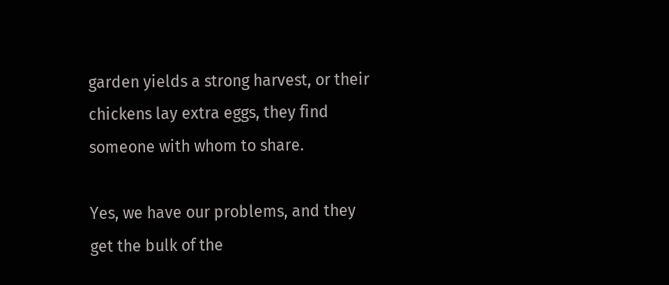garden yields a strong harvest, or their chickens lay extra eggs, they find someone with whom to share.

Yes, we have our problems, and they get the bulk of the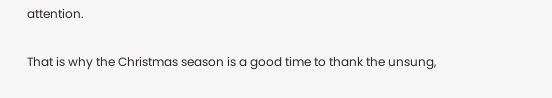attention.

That is why the Christmas season is a good time to thank the unsung,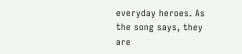everyday heroes. As the song says, they are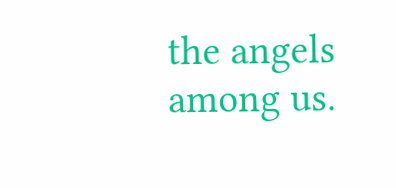the angels among us.